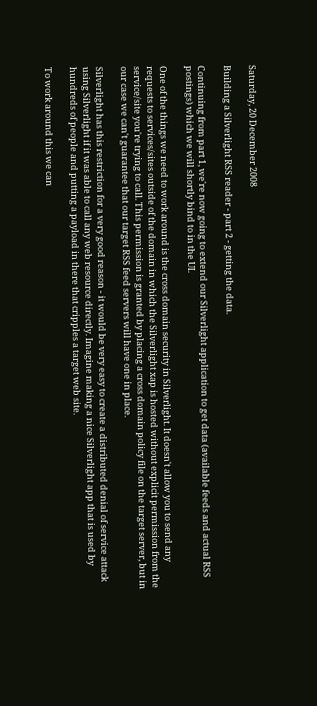Saturday, 20 December 2008

Building a Silverlight RSS reader - part 2 - getting the data.

Continuing from part 1, we're now going to extend our Silverlight application to get data (available feeds and actual RSS postings) which we will shortly bind to in the UI.

One of the things we need to work around is the cross domain security in Silverlight. It doesn't allow you to send any requests to services/sites outside of the domain in which the Silverlight xap is hosted without explicit permission from the service/site you're trying to call. This permission is granted by placing a cross domain policy file on the target server, but in our case we can't guarantee that our target RSS feed servers will have one in place.

Silverlight has this restriction for a very good reason - it would be very easy to create a distributed denial of service attack using Silverlight if it was able to call any web resource directly. Imagine making a nice Silverlight app that is used by hundreds of people and putting a payload in there that cripples a target web site.

To work around this we can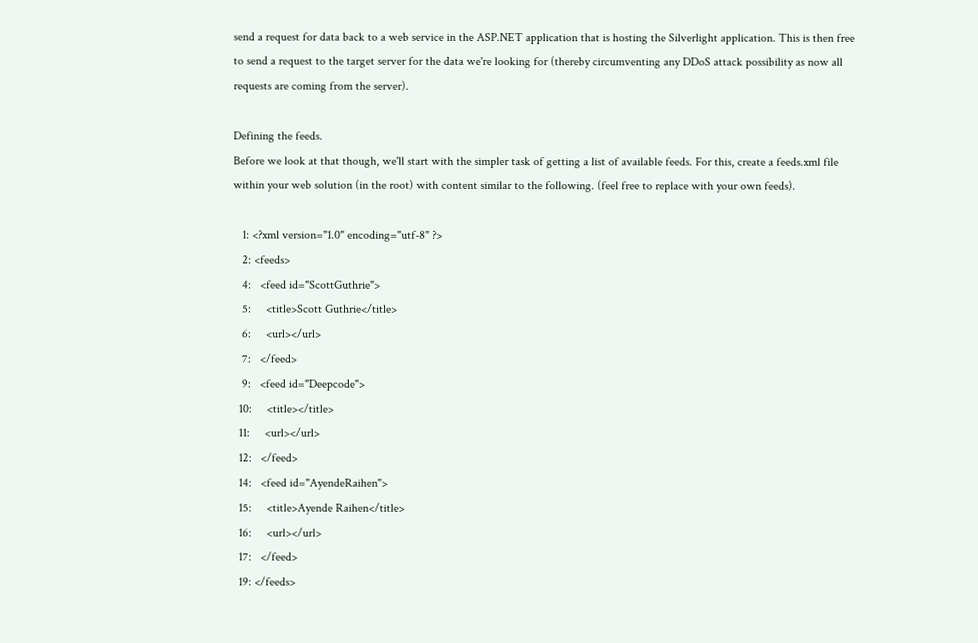send a request for data back to a web service in the ASP.NET application that is hosting the Silverlight application. This is then free to send a request to the target server for the data we're looking for (thereby circumventing any DDoS attack possibility as now all requests are coming from the server).

Defining the feeds.
Before we look at that though, we'll start with the simpler task of getting a list of available feeds. For this, create a feeds.xml file within your web solution (in the root) with content similar to the following. (feel free to replace with your own feeds).

   1: <?xml version="1.0" encoding="utf-8" ?>
   2: <feeds>
   4:   <feed id="ScottGuthrie">
   5:     <title>Scott Guthrie</title>
   6:     <url></url>
   7:   </feed>
   9:   <feed id="Deepcode">
  10:     <title></title>
  11:     <url></url>
  12:   </feed>
  14:   <feed id="AyendeRaihen">
  15:     <title>Ayende Raihen</title>
  16:     <url></url>
  17:   </feed>
  19: </feeds>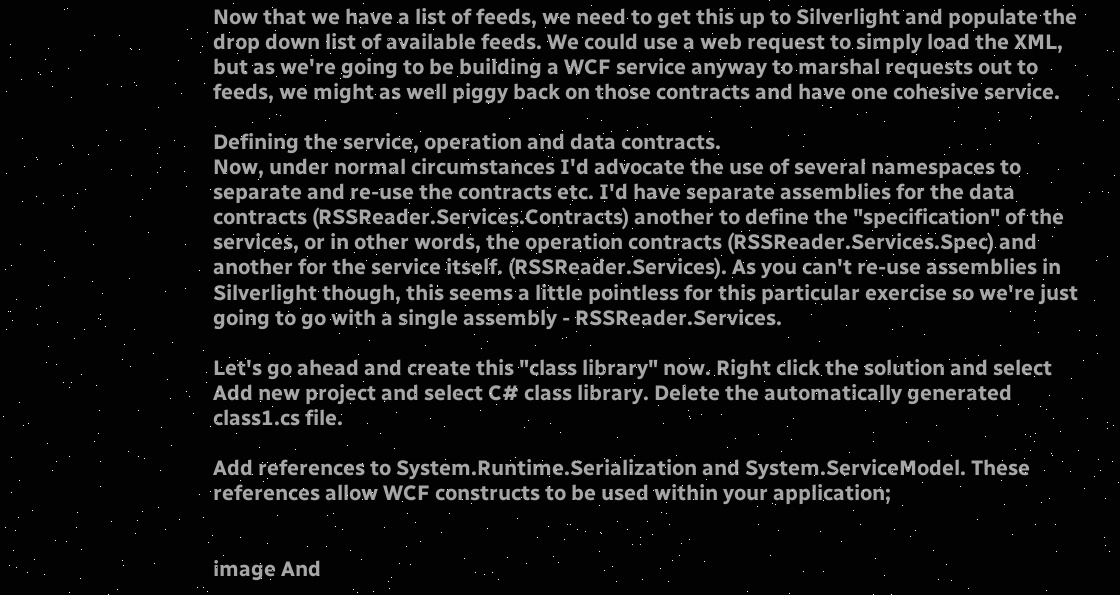Now that we have a list of feeds, we need to get this up to Silverlight and populate the drop down list of available feeds. We could use a web request to simply load the XML, but as we're going to be building a WCF service anyway to marshal requests out to feeds, we might as well piggy back on those contracts and have one cohesive service.

Defining the service, operation and data contracts.
Now, under normal circumstances I'd advocate the use of several namespaces to separate and re-use the contracts etc. I'd have separate assemblies for the data contracts (RSSReader.Services.Contracts) another to define the "specification" of the services, or in other words, the operation contracts (RSSReader.Services.Spec) and another for the service itself. (RSSReader.Services). As you can't re-use assemblies in Silverlight though, this seems a little pointless for this particular exercise so we're just going to go with a single assembly - RSSReader.Services.

Let's go ahead and create this "class library" now. Right click the solution and select Add new project and select C# class library. Delete the automatically generated class1.cs file.

Add references to System.Runtime.Serialization and System.ServiceModel. These references allow WCF constructs to be used within your application;


image And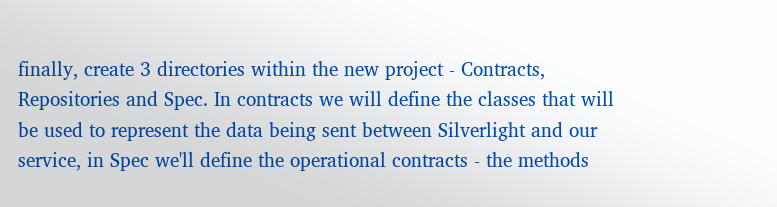finally, create 3 directories within the new project - Contracts, Repositories and Spec. In contracts we will define the classes that will be used to represent the data being sent between Silverlight and our service, in Spec we'll define the operational contracts - the methods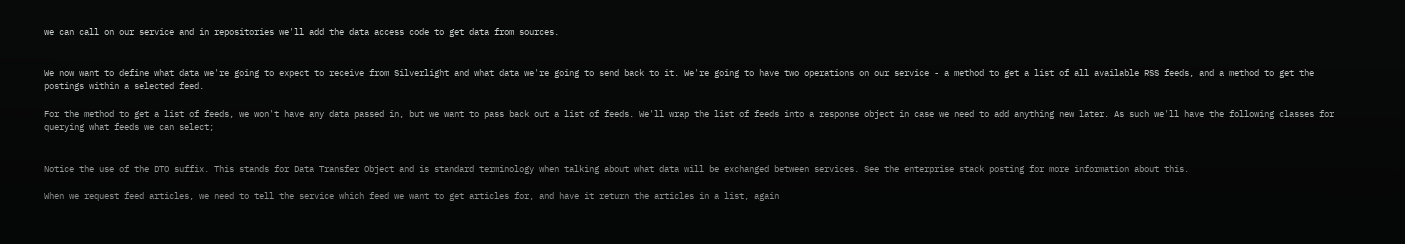we can call on our service and in repositories we'll add the data access code to get data from sources.


We now want to define what data we're going to expect to receive from Silverlight and what data we're going to send back to it. We're going to have two operations on our service - a method to get a list of all available RSS feeds, and a method to get the postings within a selected feed.

For the method to get a list of feeds, we won't have any data passed in, but we want to pass back out a list of feeds. We'll wrap the list of feeds into a response object in case we need to add anything new later. As such we'll have the following classes for querying what feeds we can select;


Notice the use of the DTO suffix. This stands for Data Transfer Object and is standard terminology when talking about what data will be exchanged between services. See the enterprise stack posting for more information about this.

When we request feed articles, we need to tell the service which feed we want to get articles for, and have it return the articles in a list, again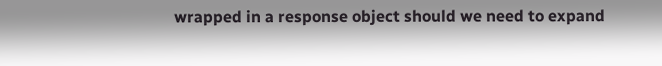wrapped in a response object should we need to expand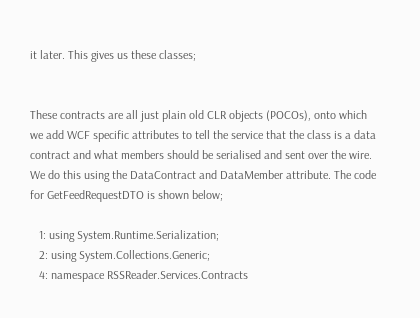it later. This gives us these classes;


These contracts are all just plain old CLR objects (POCOs), onto which we add WCF specific attributes to tell the service that the class is a data contract and what members should be serialised and sent over the wire. We do this using the DataContract and DataMember attribute. The code for GetFeedRequestDTO is shown below;

   1: using System.Runtime.Serialization;
   2: using System.Collections.Generic;
   4: namespace RSSReader.Services.Contracts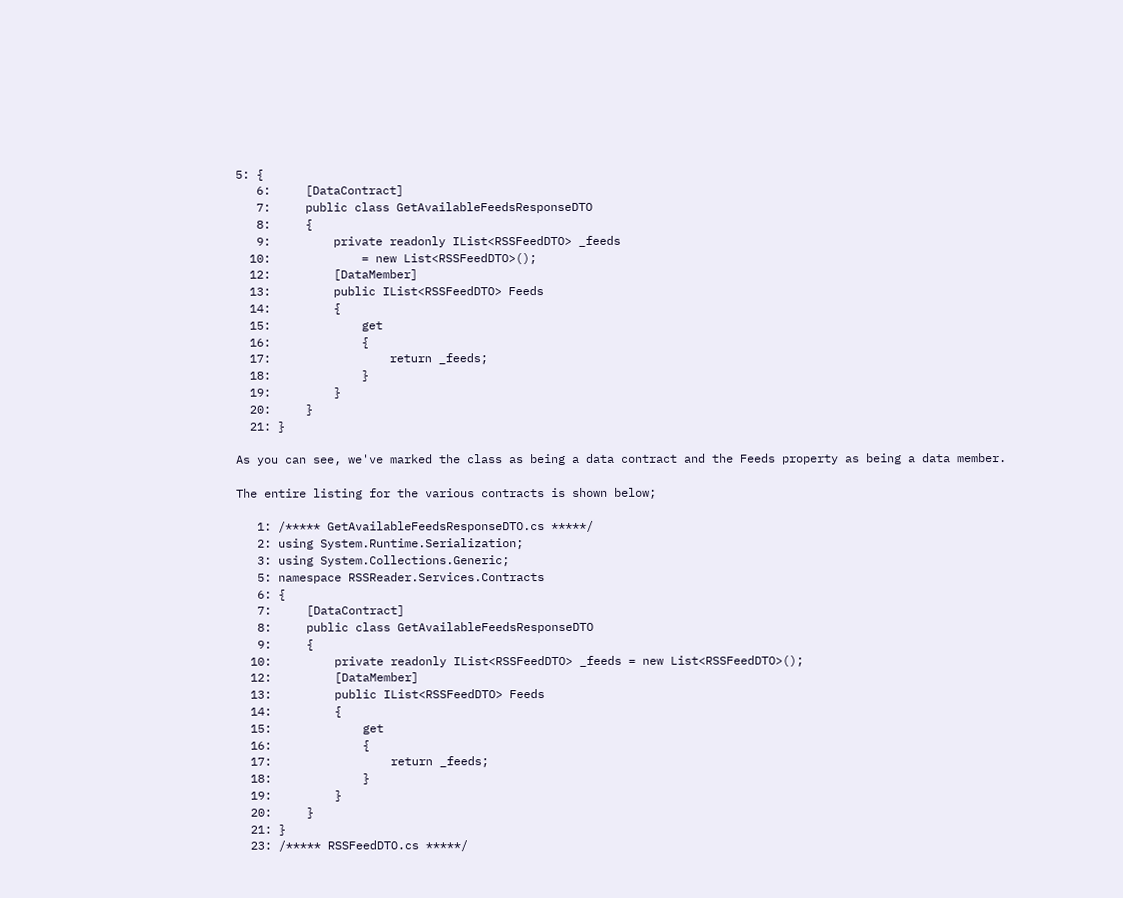5: {
   6:     [DataContract]
   7:     public class GetAvailableFeedsResponseDTO
   8:     {
   9:         private readonly IList<RSSFeedDTO> _feeds
  10:             = new List<RSSFeedDTO>();
  12:         [DataMember]
  13:         public IList<RSSFeedDTO> Feeds
  14:         {
  15:             get
  16:             {
  17:                 return _feeds;
  18:             }
  19:         }
  20:     }
  21: }

As you can see, we've marked the class as being a data contract and the Feeds property as being a data member.

The entire listing for the various contracts is shown below;

   1: /***** GetAvailableFeedsResponseDTO.cs *****/
   2: using System.Runtime.Serialization;
   3: using System.Collections.Generic;
   5: namespace RSSReader.Services.Contracts
   6: {
   7:     [DataContract]
   8:     public class GetAvailableFeedsResponseDTO
   9:     {
  10:         private readonly IList<RSSFeedDTO> _feeds = new List<RSSFeedDTO>();
  12:         [DataMember]
  13:         public IList<RSSFeedDTO> Feeds
  14:         {
  15:             get
  16:             {
  17:                 return _feeds;
  18:             }
  19:         }
  20:     }
  21: }
  23: /***** RSSFeedDTO.cs *****/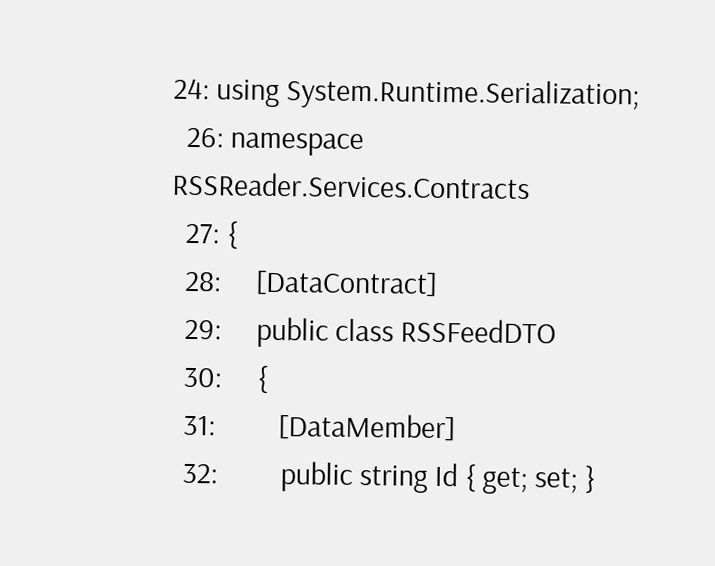24: using System.Runtime.Serialization;
  26: namespace RSSReader.Services.Contracts
  27: {
  28:     [DataContract]
  29:     public class RSSFeedDTO
  30:     {
  31:         [DataMember]
  32:         public string Id { get; set; }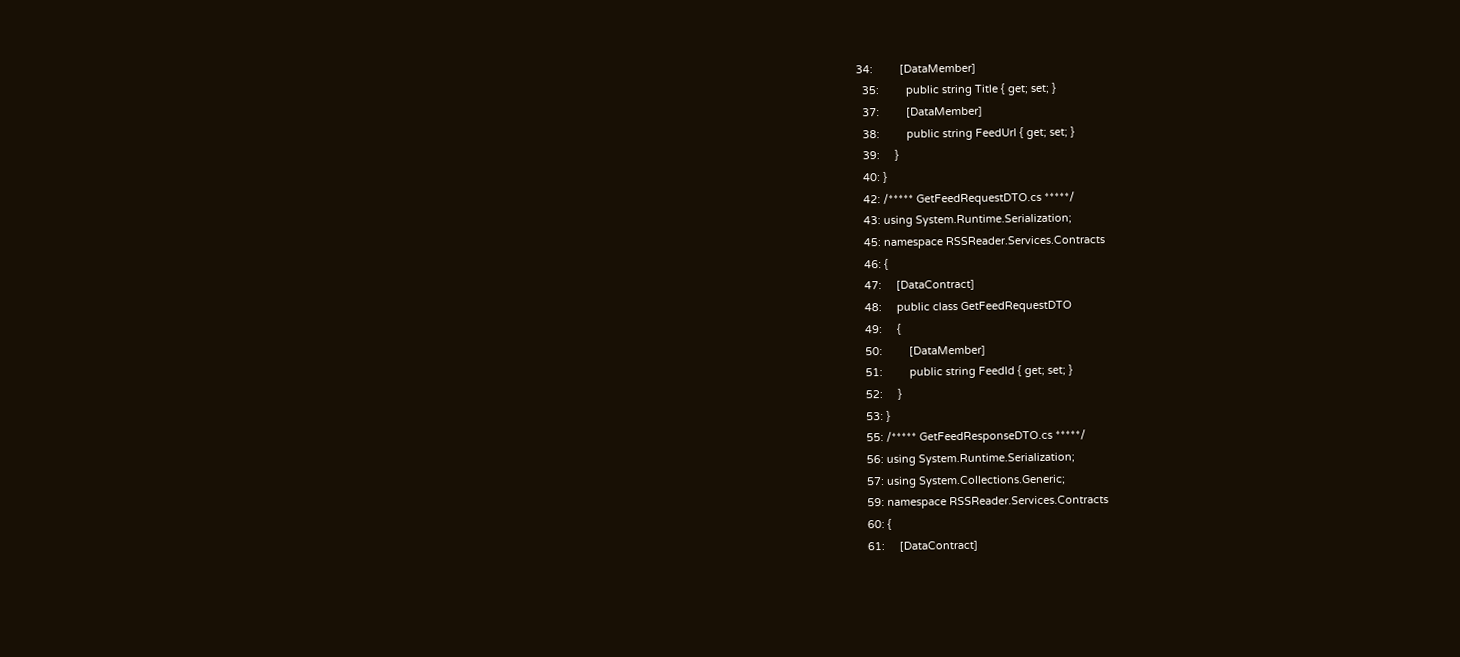34:         [DataMember]
  35:         public string Title { get; set; }
  37:         [DataMember]
  38:         public string FeedUrl { get; set; }
  39:     }
  40: }
  42: /***** GetFeedRequestDTO.cs *****/
  43: using System.Runtime.Serialization;
  45: namespace RSSReader.Services.Contracts
  46: {
  47:     [DataContract]
  48:     public class GetFeedRequestDTO
  49:     {
  50:         [DataMember]
  51:         public string FeedId { get; set; }
  52:     }
  53: }
  55: /***** GetFeedResponseDTO.cs *****/
  56: using System.Runtime.Serialization;
  57: using System.Collections.Generic;
  59: namespace RSSReader.Services.Contracts
  60: {
  61:     [DataContract]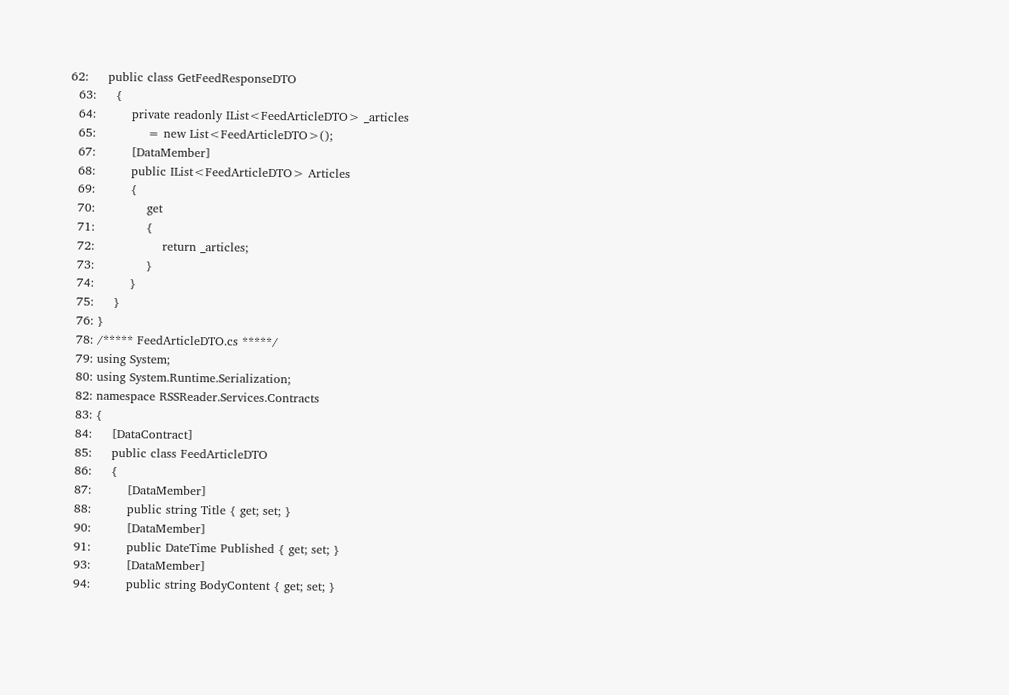62:     public class GetFeedResponseDTO
  63:     {
  64:         private readonly IList<FeedArticleDTO> _articles
  65:             = new List<FeedArticleDTO>();
  67:         [DataMember]
  68:         public IList<FeedArticleDTO> Articles
  69:         {
  70:             get
  71:             {
  72:                 return _articles;
  73:             }
  74:         }
  75:     }
  76: }
  78: /***** FeedArticleDTO.cs *****/
  79: using System;
  80: using System.Runtime.Serialization;
  82: namespace RSSReader.Services.Contracts
  83: {
  84:     [DataContract]
  85:     public class FeedArticleDTO
  86:     {
  87:         [DataMember]
  88:         public string Title { get; set; }
  90:         [DataMember]
  91:         public DateTime Published { get; set; }
  93:         [DataMember]
  94:         public string BodyContent { get; set; }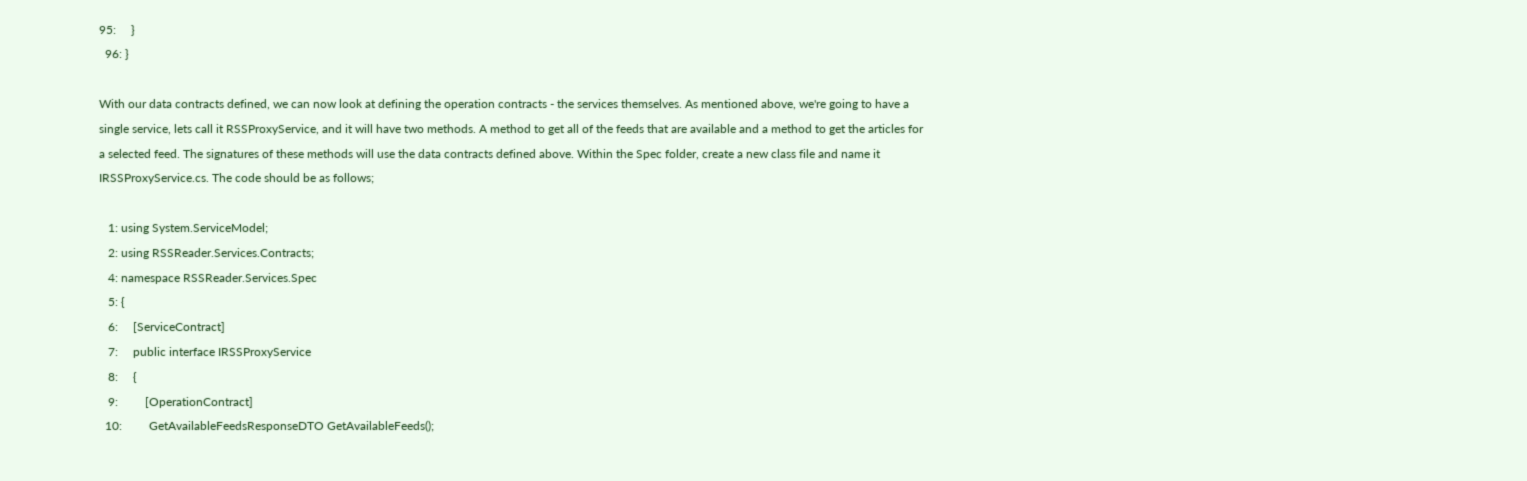95:     }
  96: }

With our data contracts defined, we can now look at defining the operation contracts - the services themselves. As mentioned above, we're going to have a single service, lets call it RSSProxyService, and it will have two methods. A method to get all of the feeds that are available and a method to get the articles for a selected feed. The signatures of these methods will use the data contracts defined above. Within the Spec folder, create a new class file and name it IRSSProxyService.cs. The code should be as follows;

   1: using System.ServiceModel;
   2: using RSSReader.Services.Contracts;
   4: namespace RSSReader.Services.Spec
   5: {
   6:     [ServiceContract]
   7:     public interface IRSSProxyService
   8:     {
   9:         [OperationContract]
  10:         GetAvailableFeedsResponseDTO GetAvailableFeeds();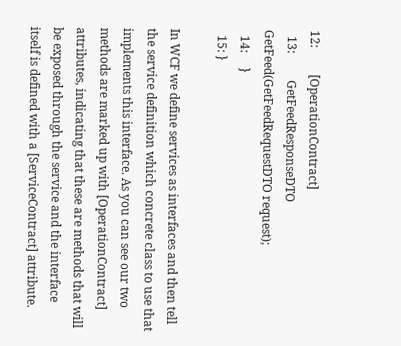12:         [OperationContract]
  13:         GetFeedResponseDTO GetFeed(GetFeedRequestDTO request);
  14:     }
  15: }

In WCF we define services as interfaces and then tell the service definition which concrete class to use that implements this interface. As you can see our two methods are marked up with [OperationContract] attributes, indicating that these are methods that will be exposed through the service and the interface itself is defined with a [ServiceContract] attribute.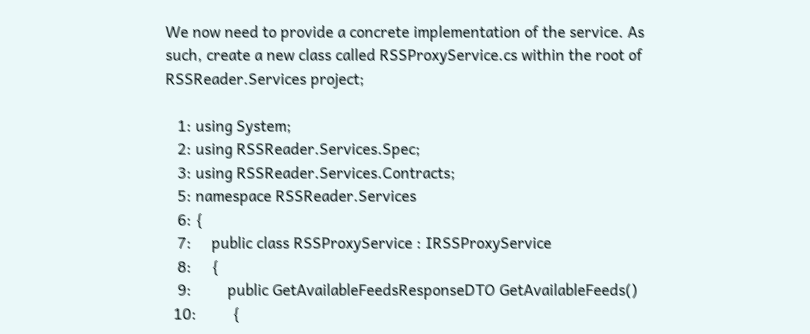We now need to provide a concrete implementation of the service. As such, create a new class called RSSProxyService.cs within the root of RSSReader.Services project;

   1: using System;
   2: using RSSReader.Services.Spec;
   3: using RSSReader.Services.Contracts;
   5: namespace RSSReader.Services
   6: {
   7:     public class RSSProxyService : IRSSProxyService
   8:     {
   9:         public GetAvailableFeedsResponseDTO GetAvailableFeeds()
  10:         {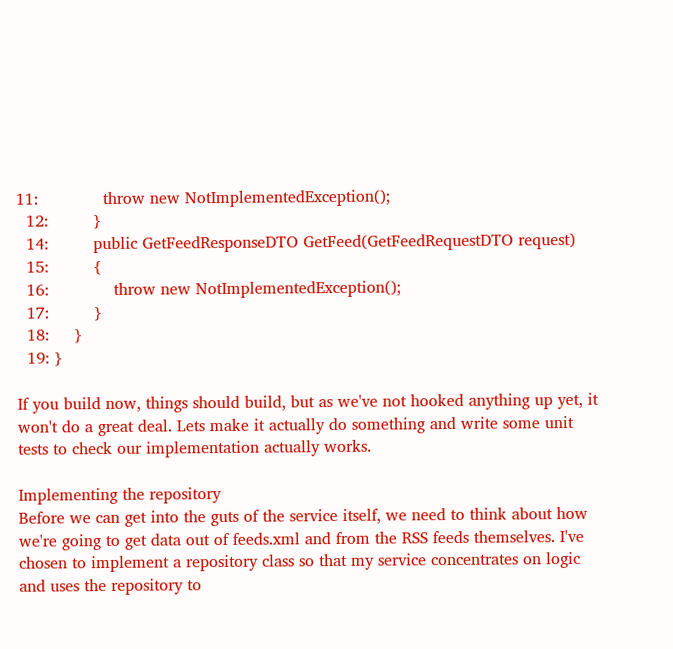11:             throw new NotImplementedException();
  12:         }
  14:         public GetFeedResponseDTO GetFeed(GetFeedRequestDTO request)
  15:         {
  16:             throw new NotImplementedException();
  17:         }
  18:     }
  19: }

If you build now, things should build, but as we've not hooked anything up yet, it won't do a great deal. Lets make it actually do something and write some unit tests to check our implementation actually works.

Implementing the repository
Before we can get into the guts of the service itself, we need to think about how we're going to get data out of feeds.xml and from the RSS feeds themselves. I've chosen to implement a repository class so that my service concentrates on logic and uses the repository to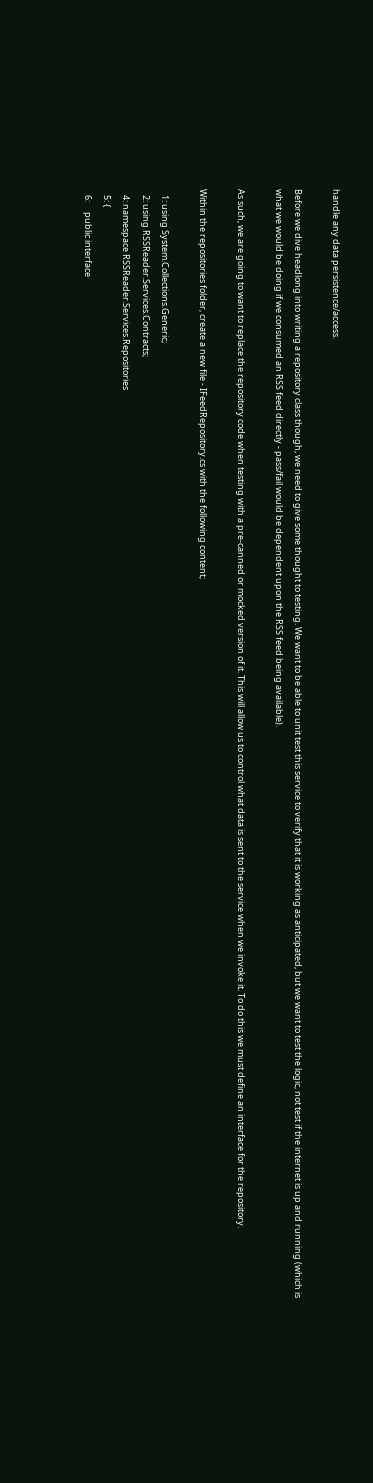handle any data persistence/access.

Before we dive headlong into writing a repository class though, we need to give some thought to testing. We want to be able to unit test this service to verify that it is working as anticipated, but we want to test the logic, not test if the internet is up and running (which is what we would be doing if we consumed an RSS feed directly - pass/fail would be dependent upon the RSS feed being available).

As such, we are going to want to replace the repository code when testing with a pre-canned or mocked version of it. This will allow us to control what data is sent to the service when we invoke it. To do this we must define an interface for the repository.

Within the repositories folder, create a new file - IFeedRepository.cs with the following content;

   1: using System.Collections.Generic;
   2: using RSSReader.Services.Contracts;
   4: namespace RSSReader.Services.Repositories
   5: {
   6:     public interface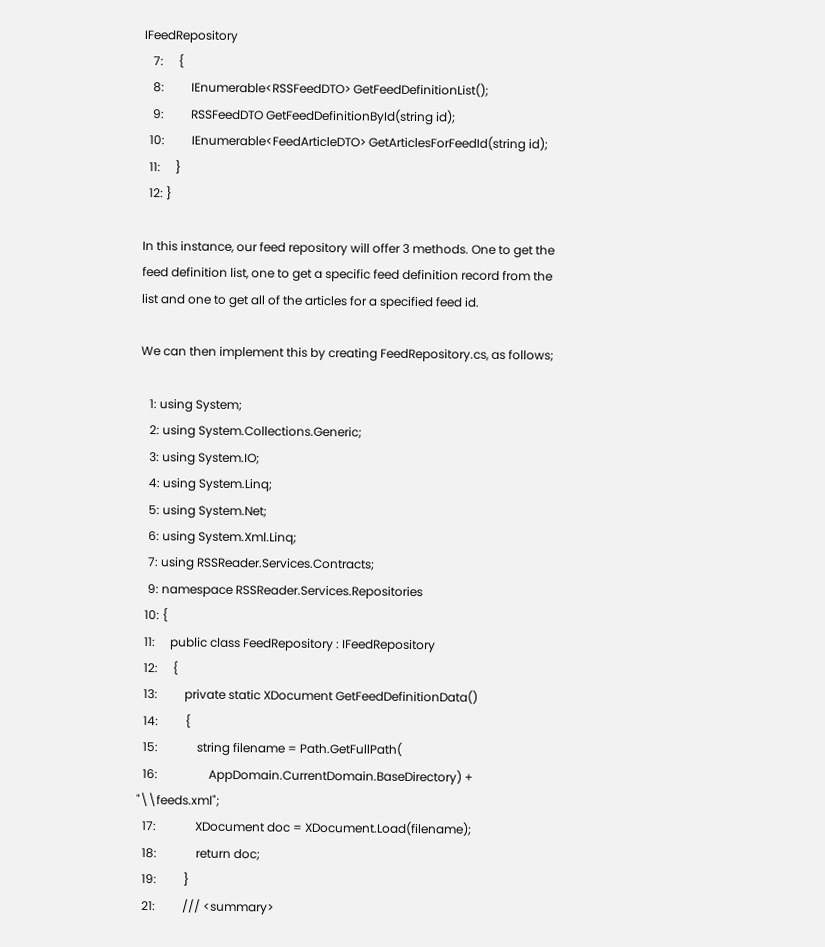IFeedRepository
   7:     {
   8:         IEnumerable<RSSFeedDTO> GetFeedDefinitionList();
   9:         RSSFeedDTO GetFeedDefinitionById(string id);
  10:         IEnumerable<FeedArticleDTO> GetArticlesForFeedId(string id);
  11:     }
  12: }

In this instance, our feed repository will offer 3 methods. One to get the feed definition list, one to get a specific feed definition record from the list and one to get all of the articles for a specified feed id.

We can then implement this by creating FeedRepository.cs, as follows;

   1: using System;
   2: using System.Collections.Generic;
   3: using System.IO;
   4: using System.Linq;
   5: using System.Net;
   6: using System.Xml.Linq;
   7: using RSSReader.Services.Contracts;
   9: namespace RSSReader.Services.Repositories
  10: {
  11:     public class FeedRepository : IFeedRepository
  12:     {
  13:         private static XDocument GetFeedDefinitionData()
  14:         {
  15:             string filename = Path.GetFullPath(
  16:                 AppDomain.CurrentDomain.BaseDirectory) + "\\feeds.xml";
  17:             XDocument doc = XDocument.Load(filename);
  18:             return doc;
  19:         }
  21:         /// <summary>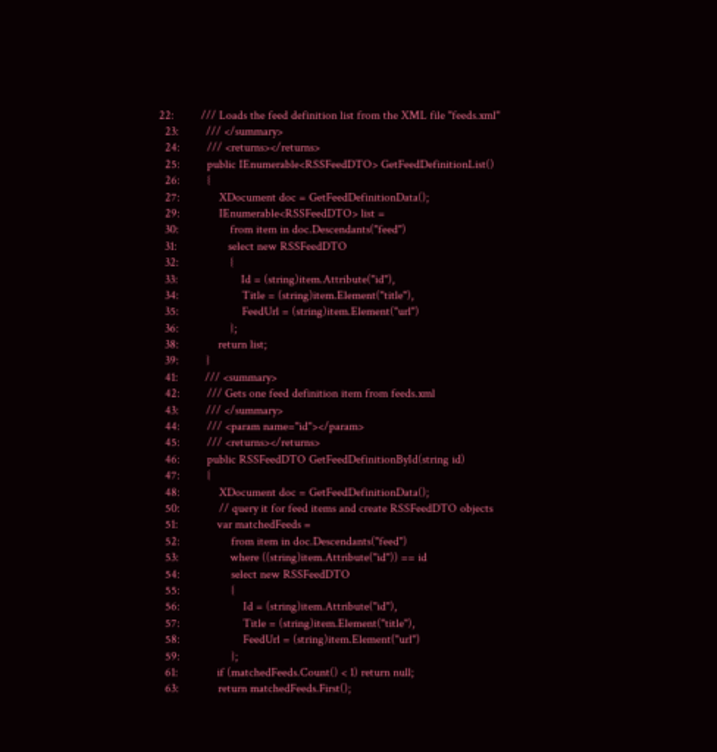22:         /// Loads the feed definition list from the XML file "feeds.xml"
  23:         /// </summary>
  24:         /// <returns></returns>
  25:         public IEnumerable<RSSFeedDTO> GetFeedDefinitionList()
  26:         {
  27:             XDocument doc = GetFeedDefinitionData();
  29:             IEnumerable<RSSFeedDTO> list =
  30:                 from item in doc.Descendants("feed")
  31:                 select new RSSFeedDTO
  32:                 {
  33:                     Id = (string)item.Attribute("id"),
  34:                     Title = (string)item.Element("title"),
  35:                     FeedUrl = (string)item.Element("url")
  36:                 };
  38:             return list;
  39:         }
  41:         /// <summary>
  42:         /// Gets one feed definition item from feeds.xml
  43:         /// </summary>
  44:         /// <param name="id"></param>
  45:         /// <returns></returns>
  46:         public RSSFeedDTO GetFeedDefinitionById(string id)
  47:         {
  48:             XDocument doc = GetFeedDefinitionData();
  50:             // query it for feed items and create RSSFeedDTO objects
  51:             var matchedFeeds =
  52:                 from item in doc.Descendants("feed")
  53:                 where ((string)item.Attribute("id")) == id
  54:                 select new RSSFeedDTO
  55:                 {
  56:                     Id = (string)item.Attribute("id"),
  57:                     Title = (string)item.Element("title"),
  58:                     FeedUrl = (string)item.Element("url")
  59:                 };
  61:             if (matchedFeeds.Count() < 1) return null;
  63:             return matchedFeeds.First();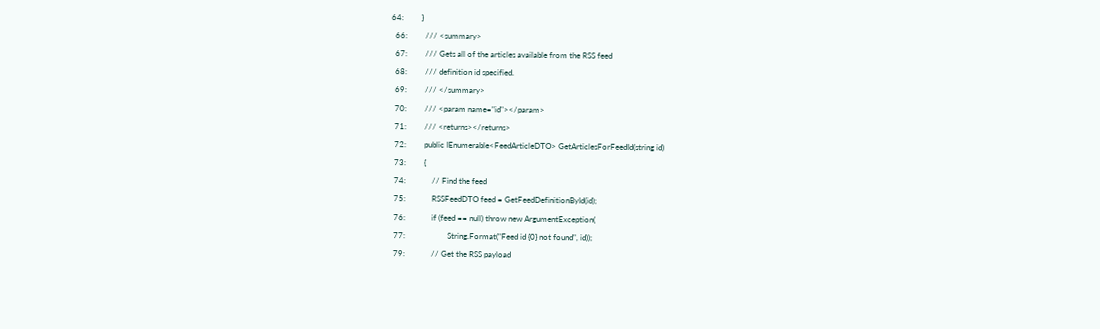64:         }
  66:         /// <summary>
  67:         /// Gets all of the articles available from the RSS feed
  68:         /// definition id specified.
  69:         /// </summary>
  70:         /// <param name="id"></param>
  71:         /// <returns></returns>
  72:         public IEnumerable<FeedArticleDTO> GetArticlesForFeedId(string id)
  73:         {
  74:             // Find the feed
  75:             RSSFeedDTO feed = GetFeedDefinitionById(id);
  76:             if (feed == null) throw new ArgumentException(
  77:                     String.Format("Feed id {0} not found", id));
  79:             // Get the RSS payload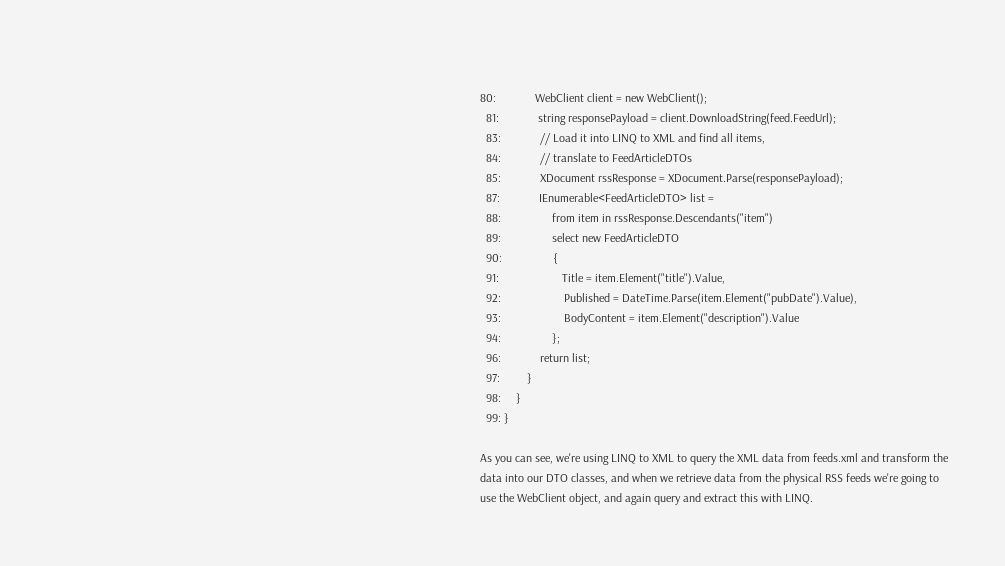80:             WebClient client = new WebClient();
  81:             string responsePayload = client.DownloadString(feed.FeedUrl);
  83:             // Load it into LINQ to XML and find all items,
  84:             // translate to FeedArticleDTOs
  85:             XDocument rssResponse = XDocument.Parse(responsePayload);
  87:             IEnumerable<FeedArticleDTO> list =
  88:                 from item in rssResponse.Descendants("item")
  89:                 select new FeedArticleDTO
  90:                 {
  91:                     Title = item.Element("title").Value,
  92:                     Published = DateTime.Parse(item.Element("pubDate").Value),
  93:                     BodyContent = item.Element("description").Value
  94:                 };
  96:             return list;
  97:         }
  98:     }
  99: }

As you can see, we're using LINQ to XML to query the XML data from feeds.xml and transform the data into our DTO classes, and when we retrieve data from the physical RSS feeds we're going to use the WebClient object, and again query and extract this with LINQ.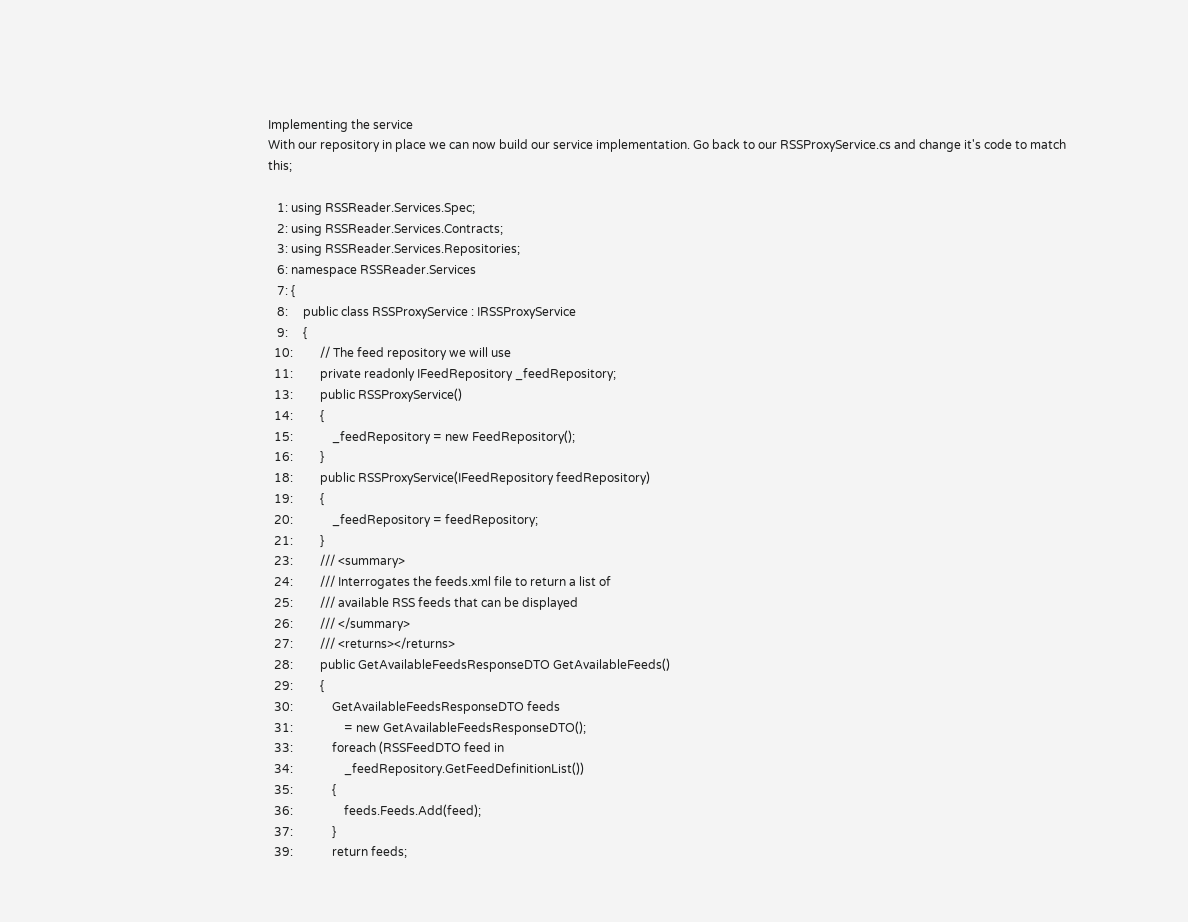Implementing the service
With our repository in place we can now build our service implementation. Go back to our RSSProxyService.cs and change it's code to match this;

   1: using RSSReader.Services.Spec;
   2: using RSSReader.Services.Contracts;
   3: using RSSReader.Services.Repositories;
   6: namespace RSSReader.Services
   7: {
   8:     public class RSSProxyService : IRSSProxyService
   9:     {
  10:         // The feed repository we will use
  11:         private readonly IFeedRepository _feedRepository;
  13:         public RSSProxyService()
  14:         {
  15:             _feedRepository = new FeedRepository();
  16:         }
  18:         public RSSProxyService(IFeedRepository feedRepository)
  19:         {
  20:             _feedRepository = feedRepository;
  21:         }
  23:         /// <summary>
  24:         /// Interrogates the feeds.xml file to return a list of
  25:         /// available RSS feeds that can be displayed
  26:         /// </summary>
  27:         /// <returns></returns>
  28:         public GetAvailableFeedsResponseDTO GetAvailableFeeds()
  29:         {
  30:             GetAvailableFeedsResponseDTO feeds
  31:                 = new GetAvailableFeedsResponseDTO();
  33:             foreach (RSSFeedDTO feed in
  34:                 _feedRepository.GetFeedDefinitionList())
  35:             {
  36:                 feeds.Feeds.Add(feed);
  37:             }
  39:             return feeds;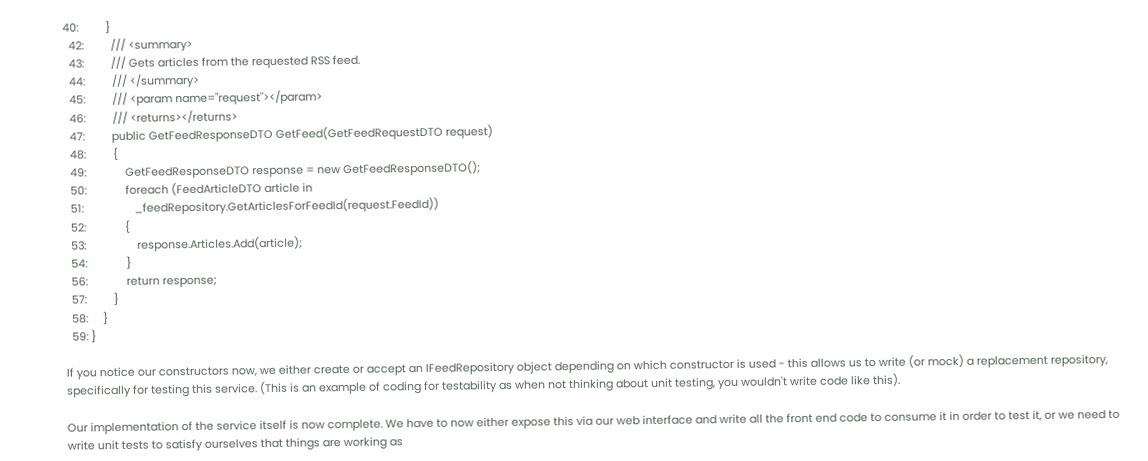40:         }
  42:         /// <summary>
  43:         /// Gets articles from the requested RSS feed.
  44:         /// </summary>
  45:         /// <param name="request"></param>
  46:         /// <returns></returns>
  47:         public GetFeedResponseDTO GetFeed(GetFeedRequestDTO request)
  48:         {
  49:             GetFeedResponseDTO response = new GetFeedResponseDTO();
  50:             foreach (FeedArticleDTO article in
  51:                 _feedRepository.GetArticlesForFeedId(request.FeedId))
  52:             {
  53:                 response.Articles.Add(article);
  54:             }
  56:             return response;
  57:         }
  58:     }
  59: }

If you notice our constructors now, we either create or accept an IFeedRepository object depending on which constructor is used - this allows us to write (or mock) a replacement repository, specifically for testing this service. (This is an example of coding for testability as when not thinking about unit testing, you wouldn't write code like this).

Our implementation of the service itself is now complete. We have to now either expose this via our web interface and write all the front end code to consume it in order to test it, or we need to write unit tests to satisfy ourselves that things are working as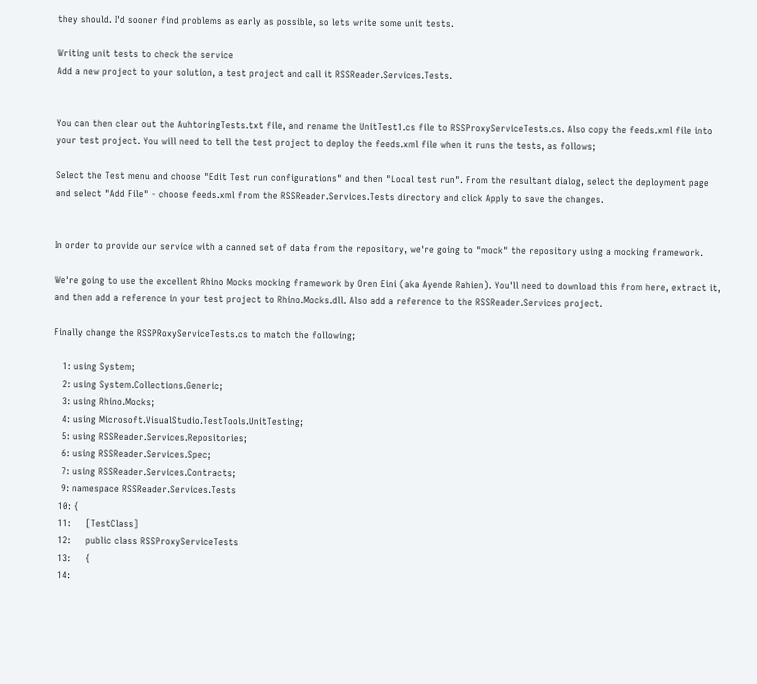they should. I'd sooner find problems as early as possible, so lets write some unit tests.

Writing unit tests to check the service
Add a new project to your solution, a test project and call it RSSReader.Services.Tests.


You can then clear out the AuhtoringTests.txt file, and rename the UnitTest1.cs file to RSSProxyServiceTests.cs. Also copy the feeds.xml file into your test project. You will need to tell the test project to deploy the feeds.xml file when it runs the tests, as follows;

Select the Test menu and choose "Edit Test run configurations" and then "Local test run". From the resultant dialog, select the deployment page and select "Add File" - choose feeds.xml from the RSSReader.Services.Tests directory and click Apply to save the changes.


In order to provide our service with a canned set of data from the repository, we're going to "mock" the repository using a mocking framework.

We're going to use the excellent Rhino Mocks mocking framework by Oren Eini (aka Ayende Rahien). You'll need to download this from here, extract it, and then add a reference in your test project to Rhino.Mocks.dll. Also add a reference to the RSSReader.Services project.

Finally change the RSSPRoxyServiceTests.cs to match the following;

   1: using System;
   2: using System.Collections.Generic;
   3: using Rhino.Mocks;
   4: using Microsoft.VisualStudio.TestTools.UnitTesting;
   5: using RSSReader.Services.Repositories;
   6: using RSSReader.Services.Spec;
   7: using RSSReader.Services.Contracts;
   9: namespace RSSReader.Services.Tests
  10: {
  11:     [TestClass]
  12:     public class RSSProxyServiceTests
  13:     {
  14: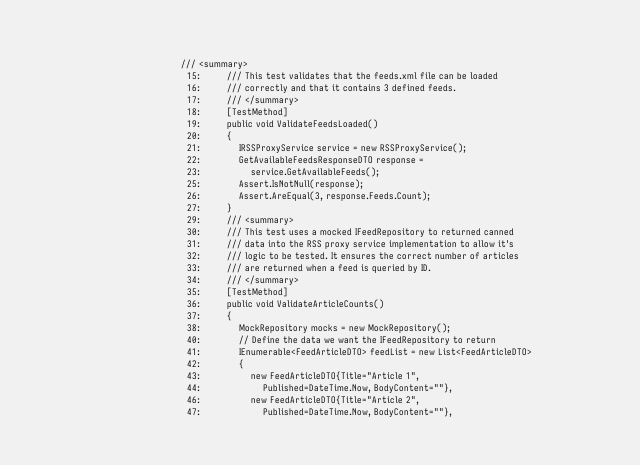/// <summary>
  15:         /// This test validates that the feeds.xml file can be loaded
  16:         /// correctly and that it contains 3 defined feeds.
  17:         /// </summary>
  18:         [TestMethod]
  19:         public void ValidateFeedsLoaded()
  20:         {
  21:             IRSSProxyService service = new RSSProxyService();
  22:             GetAvailableFeedsResponseDTO response =
  23:                 service.GetAvailableFeeds();
  25:             Assert.IsNotNull(response);
  26:             Assert.AreEqual(3, response.Feeds.Count);
  27:         }
  29:         /// <summary>
  30:         /// This test uses a mocked IFeedRepository to returned canned
  31:         /// data into the RSS proxy service implementation to allow it's
  32:         /// logic to be tested. It ensures the correct number of articles
  33:         /// are returned when a feed is queried by ID.
  34:         /// </summary>
  35:         [TestMethod]
  36:         public void ValidateArticleCounts()
  37:         {
  38:             MockRepository mocks = new MockRepository();
  40:             // Define the data we want the IFeedRepository to return
  41:             IEnumerable<FeedArticleDTO> feedList = new List<FeedArticleDTO>
  42:             {
  43:                 new FeedArticleDTO{Title="Article 1",
  44:                     Published=DateTime.Now, BodyContent=""},
  46:                 new FeedArticleDTO{Title="Article 2",
  47:                     Published=DateTime.Now, BodyContent=""},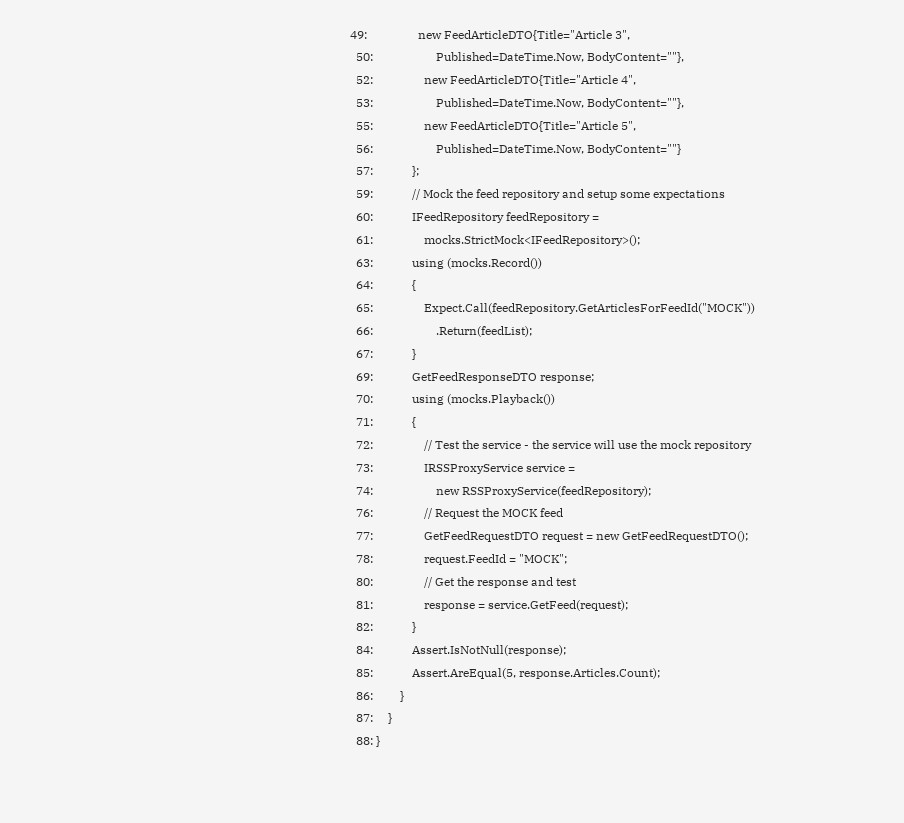49:                 new FeedArticleDTO{Title="Article 3",
  50:                     Published=DateTime.Now, BodyContent=""},
  52:                 new FeedArticleDTO{Title="Article 4",
  53:                     Published=DateTime.Now, BodyContent=""},
  55:                 new FeedArticleDTO{Title="Article 5",
  56:                     Published=DateTime.Now, BodyContent=""}
  57:             };
  59:             // Mock the feed repository and setup some expectations
  60:             IFeedRepository feedRepository =
  61:                 mocks.StrictMock<IFeedRepository>();
  63:             using (mocks.Record())
  64:             {
  65:                 Expect.Call(feedRepository.GetArticlesForFeedId("MOCK"))
  66:                     .Return(feedList);
  67:             }
  69:             GetFeedResponseDTO response;
  70:             using (mocks.Playback())
  71:             {
  72:                 // Test the service - the service will use the mock repository
  73:                 IRSSProxyService service =
  74:                     new RSSProxyService(feedRepository);
  76:                 // Request the MOCK feed
  77:                 GetFeedRequestDTO request = new GetFeedRequestDTO();
  78:                 request.FeedId = "MOCK";
  80:                 // Get the response and test
  81:                 response = service.GetFeed(request);
  82:             }
  84:             Assert.IsNotNull(response);
  85:             Assert.AreEqual(5, response.Articles.Count);
  86:         }
  87:     }
  88: }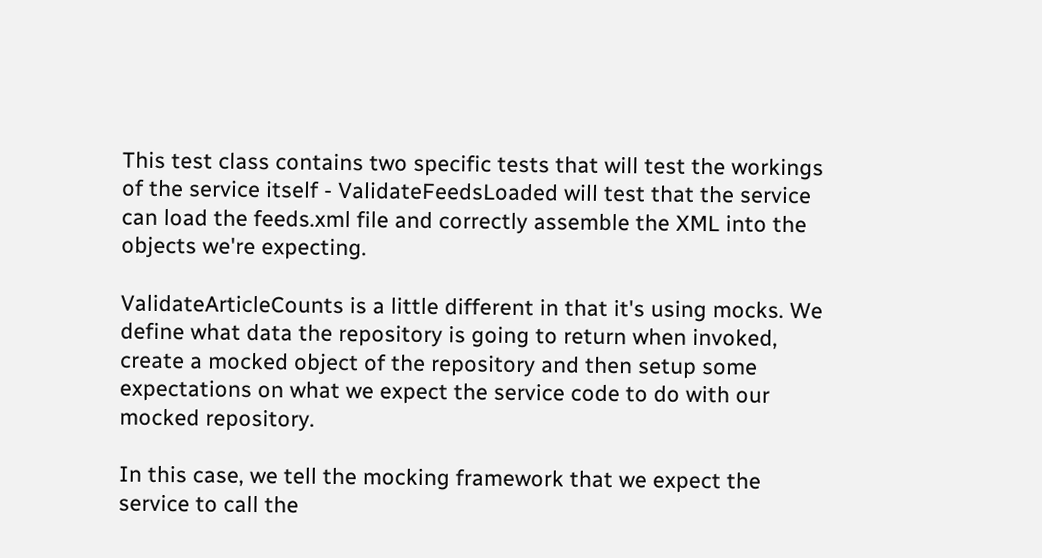This test class contains two specific tests that will test the workings of the service itself - ValidateFeedsLoaded will test that the service can load the feeds.xml file and correctly assemble the XML into the objects we're expecting.

ValidateArticleCounts is a little different in that it's using mocks. We define what data the repository is going to return when invoked, create a mocked object of the repository and then setup some expectations on what we expect the service code to do with our mocked repository.

In this case, we tell the mocking framework that we expect the service to call the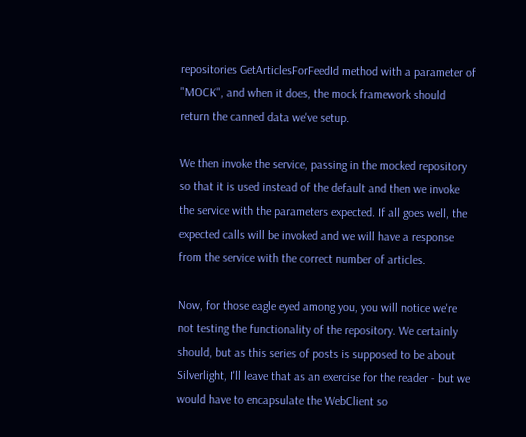repositories GetArticlesForFeedId method with a parameter of "MOCK", and when it does, the mock framework should return the canned data we've setup.

We then invoke the service, passing in the mocked repository so that it is used instead of the default and then we invoke the service with the parameters expected. If all goes well, the expected calls will be invoked and we will have a response from the service with the correct number of articles.

Now, for those eagle eyed among you, you will notice we're not testing the functionality of the repository. We certainly should, but as this series of posts is supposed to be about Silverlight, I'll leave that as an exercise for the reader - but we would have to encapsulate the WebClient so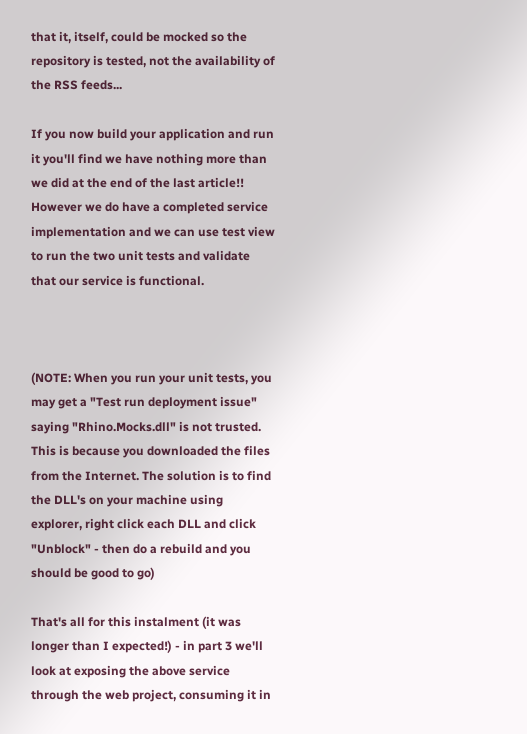that it, itself, could be mocked so the repository is tested, not the availability of the RSS feeds...

If you now build your application and run it you'll find we have nothing more than we did at the end of the last article!! However we do have a completed service implementation and we can use test view to run the two unit tests and validate that our service is functional.



(NOTE: When you run your unit tests, you may get a "Test run deployment issue" saying "Rhino.Mocks.dll" is not trusted. This is because you downloaded the files from the Internet. The solution is to find the DLL's on your machine using explorer, right click each DLL and click "Unblock" - then do a rebuild and you should be good to go)

That's all for this instalment (it was longer than I expected!) - in part 3 we'll look at exposing the above service through the web project, consuming it in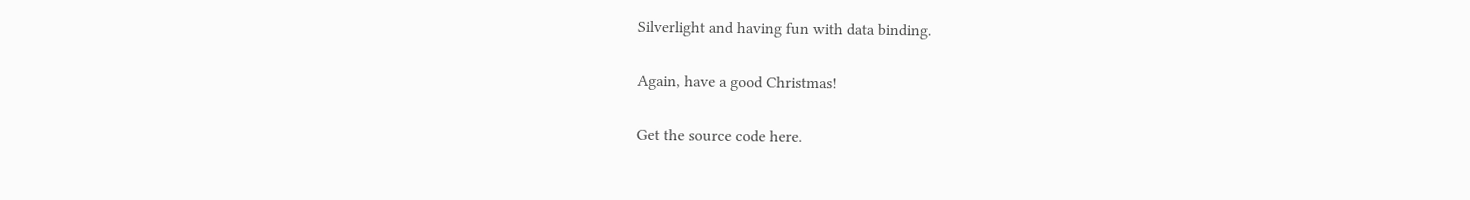Silverlight and having fun with data binding.

Again, have a good Christmas!

Get the source code here.